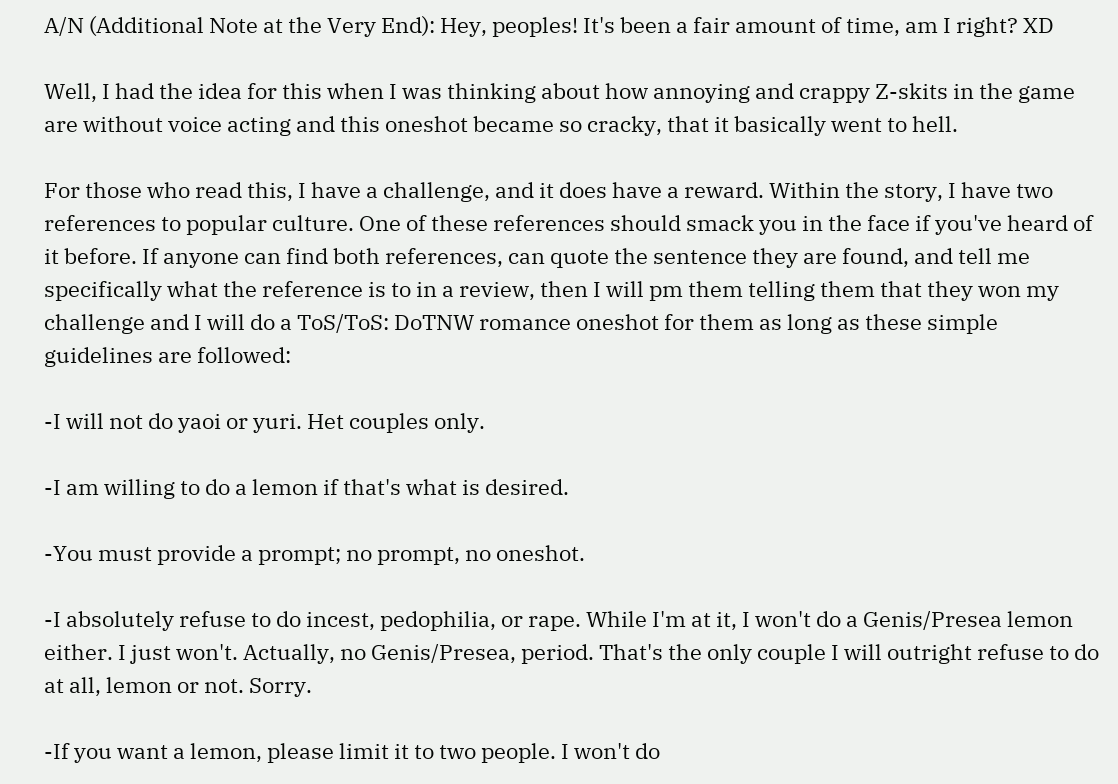A/N (Additional Note at the Very End): Hey, peoples! It's been a fair amount of time, am I right? XD

Well, I had the idea for this when I was thinking about how annoying and crappy Z-skits in the game are without voice acting and this oneshot became so cracky, that it basically went to hell.

For those who read this, I have a challenge, and it does have a reward. Within the story, I have two references to popular culture. One of these references should smack you in the face if you've heard of it before. If anyone can find both references, can quote the sentence they are found, and tell me specifically what the reference is to in a review, then I will pm them telling them that they won my challenge and I will do a ToS/ToS: DoTNW romance oneshot for them as long as these simple guidelines are followed:

-I will not do yaoi or yuri. Het couples only.

-I am willing to do a lemon if that's what is desired.

-You must provide a prompt; no prompt, no oneshot.

-I absolutely refuse to do incest, pedophilia, or rape. While I'm at it, I won't do a Genis/Presea lemon either. I just won't. Actually, no Genis/Presea, period. That's the only couple I will outright refuse to do at all, lemon or not. Sorry.

-If you want a lemon, please limit it to two people. I won't do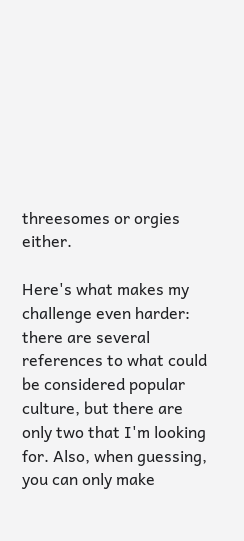threesomes or orgies either.

Here's what makes my challenge even harder: there are several references to what could be considered popular culture, but there are only two that I'm looking for. Also, when guessing, you can only make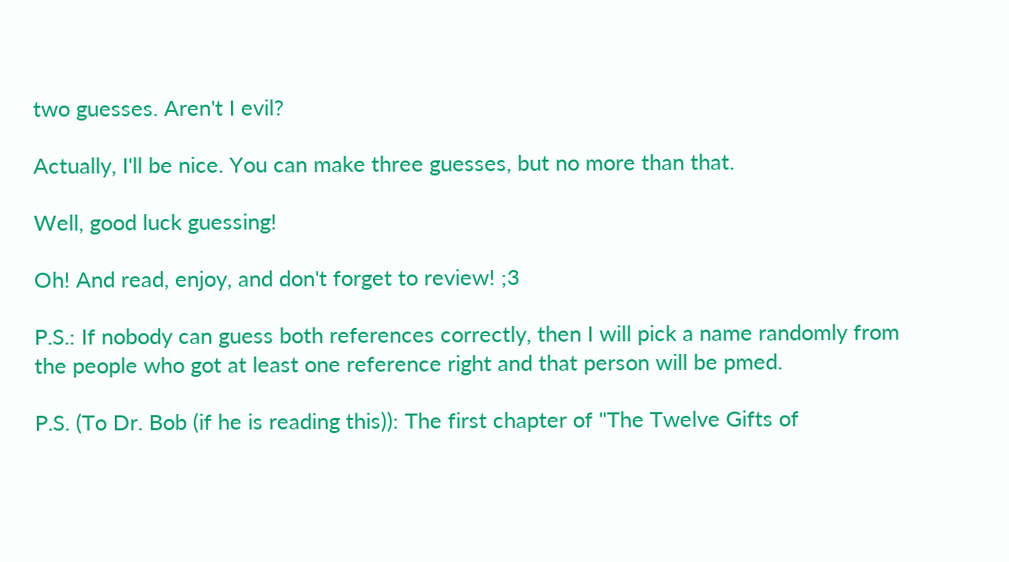two guesses. Aren't I evil?

Actually, I'll be nice. You can make three guesses, but no more than that.

Well, good luck guessing!

Oh! And read, enjoy, and don't forget to review! ;3

P.S.: If nobody can guess both references correctly, then I will pick a name randomly from the people who got at least one reference right and that person will be pmed.

P.S. (To Dr. Bob (if he is reading this)): The first chapter of "The Twelve Gifts of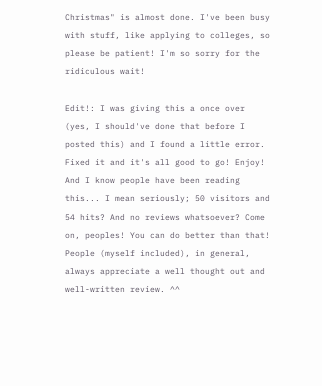Christmas" is almost done. I've been busy with stuff, like applying to colleges, so please be patient! I'm so sorry for the ridiculous wait!

Edit!: I was giving this a once over (yes, I should've done that before I posted this) and I found a little error. Fixed it and it's all good to go! Enjoy! And I know people have been reading this... I mean seriously; 50 visitors and 54 hits? And no reviews whatsoever? Come on, peoples! You can do better than that! People (myself included), in general, always appreciate a well thought out and well-written review. ^^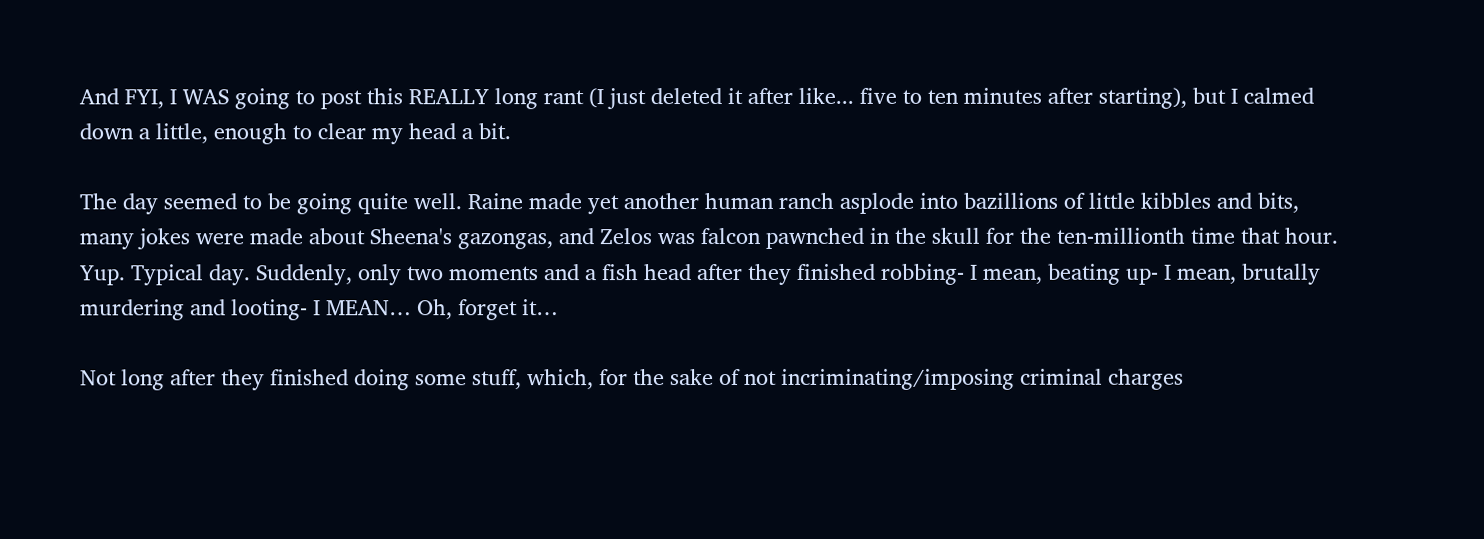And FYI, I WAS going to post this REALLY long rant (I just deleted it after like... five to ten minutes after starting), but I calmed down a little, enough to clear my head a bit.

The day seemed to be going quite well. Raine made yet another human ranch asplode into bazillions of little kibbles and bits, many jokes were made about Sheena's gazongas, and Zelos was falcon pawnched in the skull for the ten-millionth time that hour. Yup. Typical day. Suddenly, only two moments and a fish head after they finished robbing- I mean, beating up- I mean, brutally murdering and looting- I MEAN… Oh, forget it…

Not long after they finished doing some stuff, which, for the sake of not incriminating/imposing criminal charges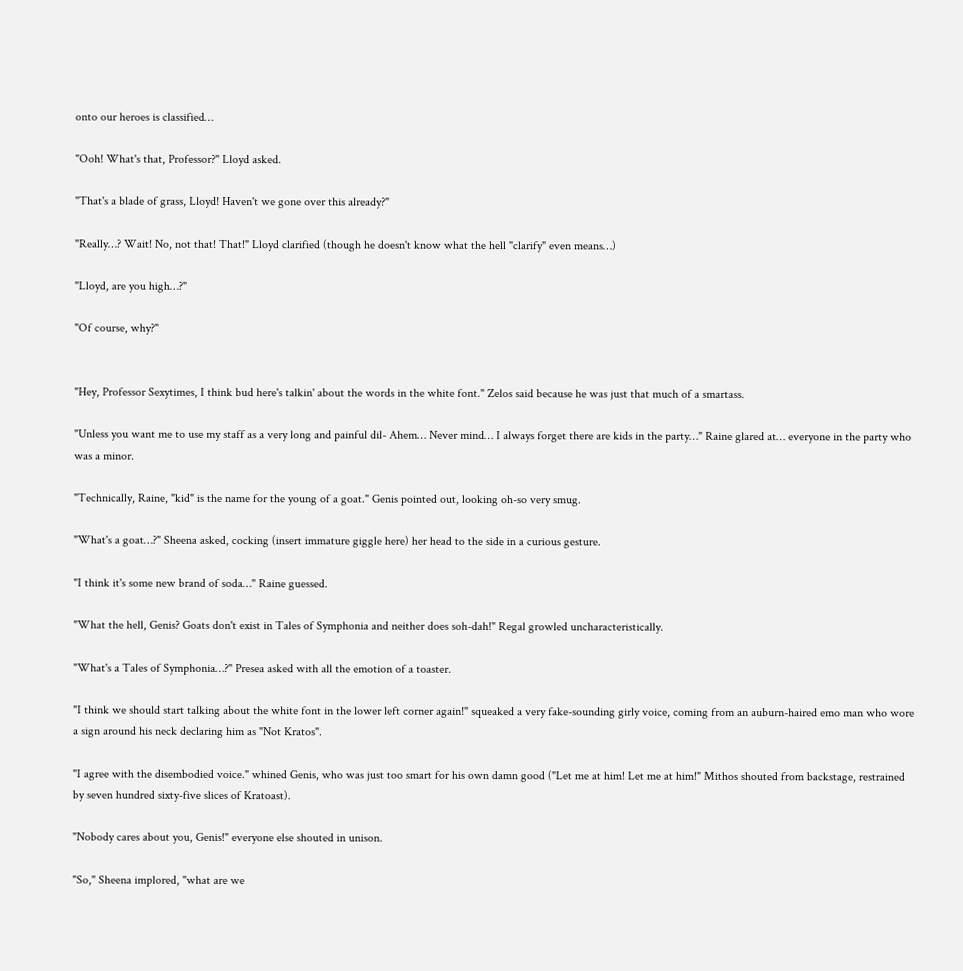onto our heroes is classified…

"Ooh! What's that, Professor?" Lloyd asked.

"That's a blade of grass, Lloyd! Haven't we gone over this already?"

"Really…? Wait! No, not that! That!" Lloyd clarified (though he doesn't know what the hell "clarify" even means…)

"Lloyd, are you high…?"

"Of course, why?"


"Hey, Professor Sexytimes, I think bud here's talkin' about the words in the white font." Zelos said because he was just that much of a smartass.

"Unless you want me to use my staff as a very long and painful dil- Ahem… Never mind… I always forget there are kids in the party…" Raine glared at… everyone in the party who was a minor.

"Technically, Raine, "kid" is the name for the young of a goat." Genis pointed out, looking oh-so very smug.

"What's a goat…?" Sheena asked, cocking (insert immature giggle here) her head to the side in a curious gesture.

"I think it's some new brand of soda…" Raine guessed.

"What the hell, Genis? Goats don't exist in Tales of Symphonia and neither does soh-dah!" Regal growled uncharacteristically.

"What's a Tales of Symphonia…?" Presea asked with all the emotion of a toaster.

"I think we should start talking about the white font in the lower left corner again!" squeaked a very fake-sounding girly voice, coming from an auburn-haired emo man who wore a sign around his neck declaring him as "Not Kratos".

"I agree with the disembodied voice." whined Genis, who was just too smart for his own damn good ("Let me at him! Let me at him!" Mithos shouted from backstage, restrained by seven hundred sixty-five slices of Kratoast).

"Nobody cares about you, Genis!" everyone else shouted in unison.

"So," Sheena implored, "what are we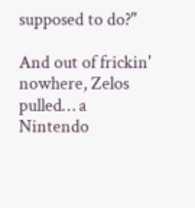supposed to do?"

And out of frickin' nowhere, Zelos pulled… a Nintendo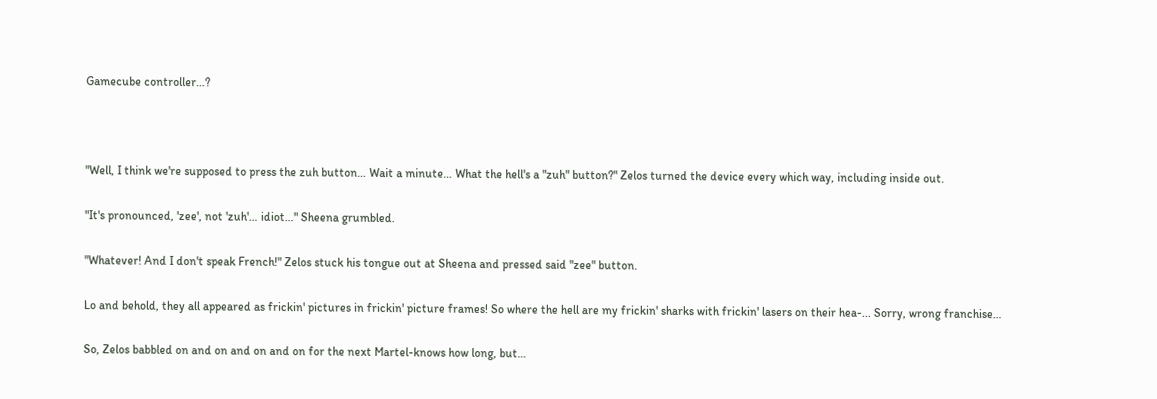Gamecube controller…?



"Well, I think we're supposed to press the zuh button… Wait a minute… What the hell's a "zuh" button?" Zelos turned the device every which way, including inside out.

"It's pronounced, 'zee', not 'zuh'… idiot…" Sheena grumbled.

"Whatever! And I don't speak French!" Zelos stuck his tongue out at Sheena and pressed said "zee" button.

Lo and behold, they all appeared as frickin' pictures in frickin' picture frames! So where the hell are my frickin' sharks with frickin' lasers on their hea-... Sorry, wrong franchise…

So, Zelos babbled on and on and on and on for the next Martel-knows how long, but…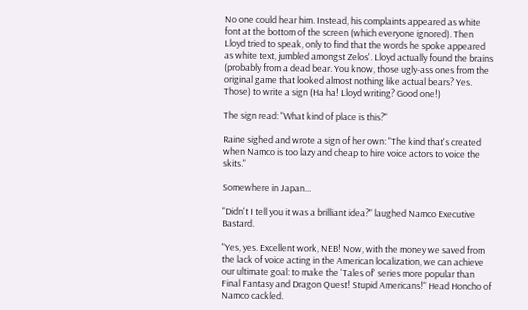No one could hear him. Instead, his complaints appeared as white font at the bottom of the screen (which everyone ignored). Then Lloyd tried to speak, only to find that the words he spoke appeared as white text, jumbled amongst Zelos'. Lloyd actually found the brains (probably from a dead bear. You know, those ugly-ass ones from the original game that looked almost nothing like actual bears? Yes. Those) to write a sign (Ha ha! Lloyd writing? Good one!)

The sign read: "What kind of place is this?"

Raine sighed and wrote a sign of her own: "The kind that's created when Namco is too lazy and cheap to hire voice actors to voice the skits."

Somewhere in Japan…

"Didn't I tell you it was a brilliant idea?" laughed Namco Executive Bastard.

"Yes, yes. Excellent work, NEB! Now, with the money we saved from the lack of voice acting in the American localization, we can achieve our ultimate goal: to make the 'Tales of' series more popular than Final Fantasy and Dragon Quest! Stupid Americans!" Head Honcho of Namco cackled.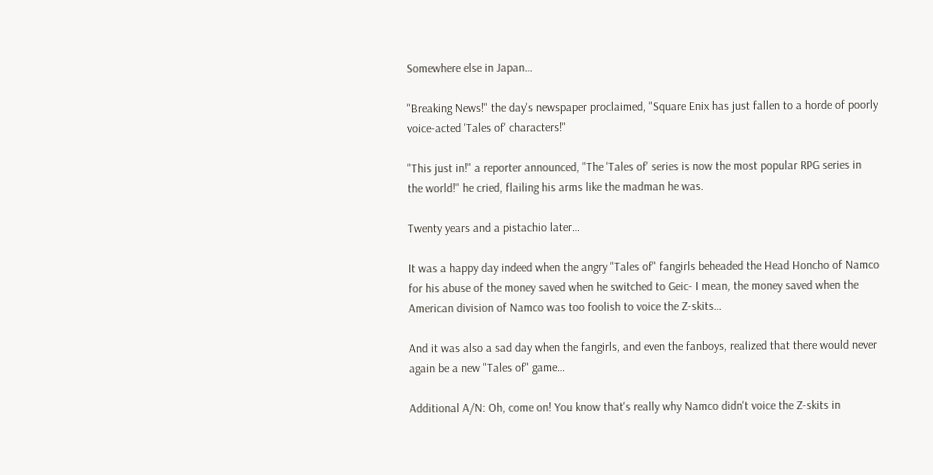Somewhere else in Japan…

"Breaking News!" the day's newspaper proclaimed, "Square Enix has just fallen to a horde of poorly voice-acted 'Tales of' characters!"

"This just in!" a reporter announced, "The 'Tales of' series is now the most popular RPG series in the world!" he cried, flailing his arms like the madman he was.

Twenty years and a pistachio later…

It was a happy day indeed when the angry "Tales of" fangirls beheaded the Head Honcho of Namco for his abuse of the money saved when he switched to Geic- I mean, the money saved when the American division of Namco was too foolish to voice the Z-skits…

And it was also a sad day when the fangirls, and even the fanboys, realized that there would never again be a new "Tales of" game…

Additional A/N: Oh, come on! You know that's really why Namco didn't voice the Z-skits in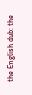the English dub: the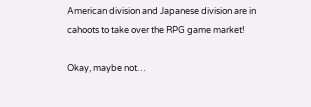American division and Japanese division are in cahoots to take over the RPG game market!

Okay, maybe not…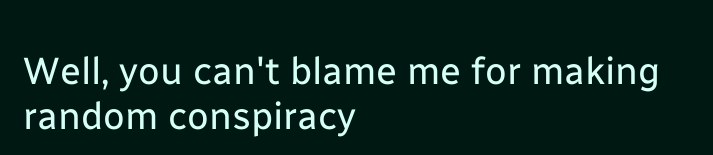Well, you can't blame me for making random conspiracy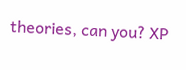theories, can you? XP